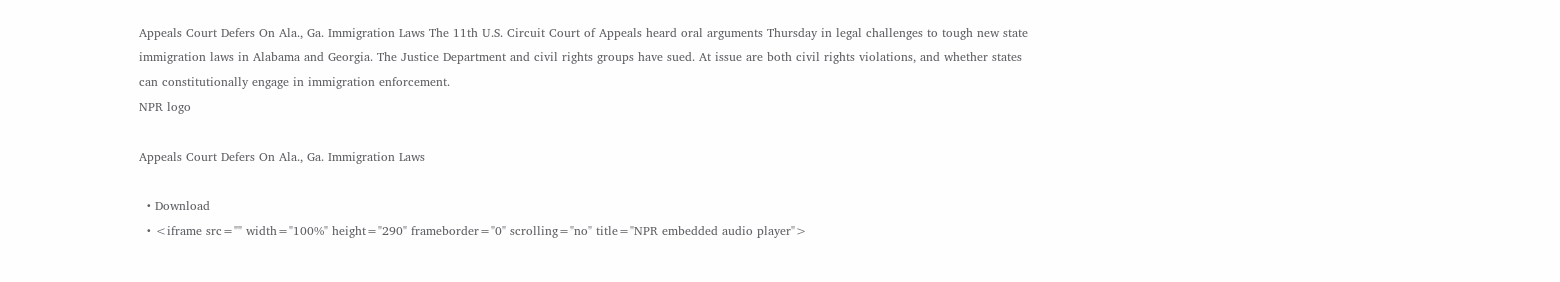Appeals Court Defers On Ala., Ga. Immigration Laws The 11th U.S. Circuit Court of Appeals heard oral arguments Thursday in legal challenges to tough new state immigration laws in Alabama and Georgia. The Justice Department and civil rights groups have sued. At issue are both civil rights violations, and whether states can constitutionally engage in immigration enforcement.
NPR logo

Appeals Court Defers On Ala., Ga. Immigration Laws

  • Download
  • <iframe src="" width="100%" height="290" frameborder="0" scrolling="no" title="NPR embedded audio player">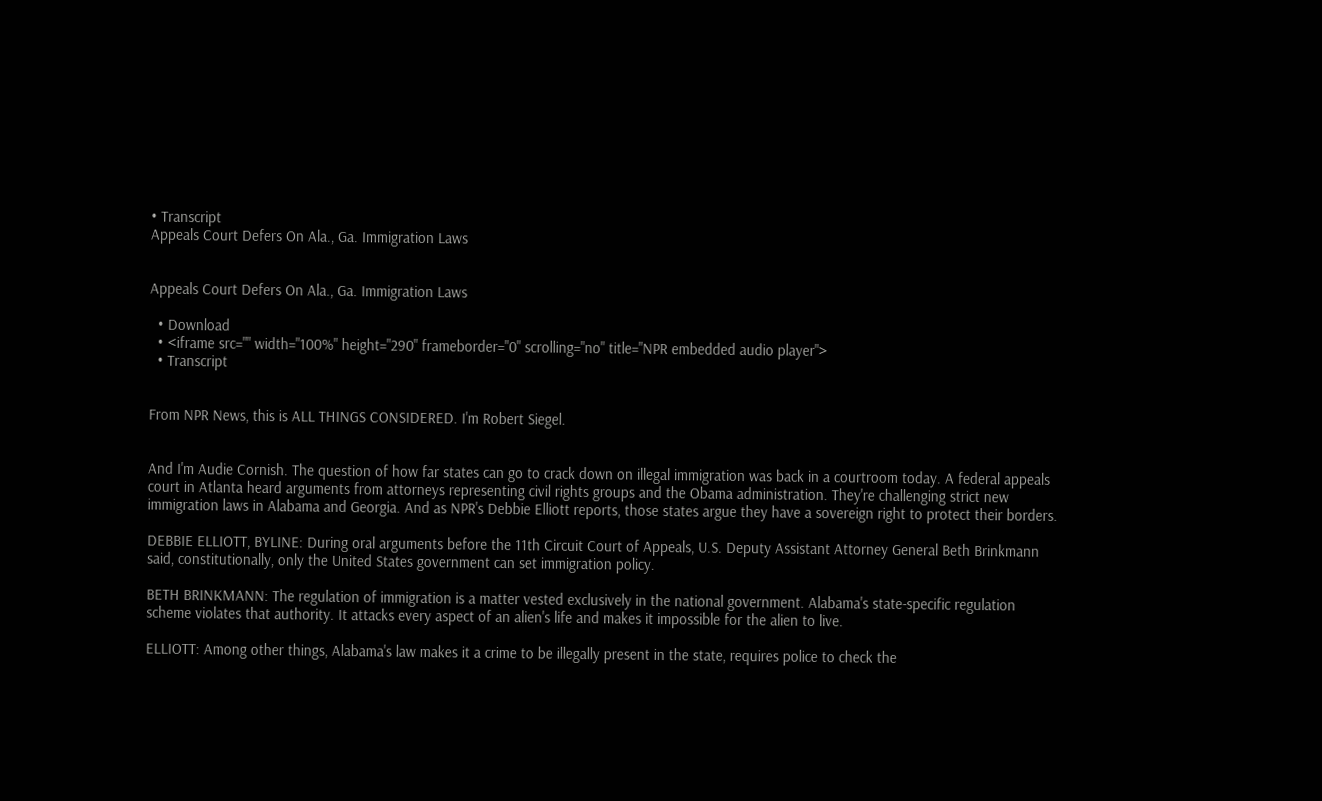• Transcript
Appeals Court Defers On Ala., Ga. Immigration Laws


Appeals Court Defers On Ala., Ga. Immigration Laws

  • Download
  • <iframe src="" width="100%" height="290" frameborder="0" scrolling="no" title="NPR embedded audio player">
  • Transcript


From NPR News, this is ALL THINGS CONSIDERED. I'm Robert Siegel.


And I'm Audie Cornish. The question of how far states can go to crack down on illegal immigration was back in a courtroom today. A federal appeals court in Atlanta heard arguments from attorneys representing civil rights groups and the Obama administration. They're challenging strict new immigration laws in Alabama and Georgia. And as NPR's Debbie Elliott reports, those states argue they have a sovereign right to protect their borders.

DEBBIE ELLIOTT, BYLINE: During oral arguments before the 11th Circuit Court of Appeals, U.S. Deputy Assistant Attorney General Beth Brinkmann said, constitutionally, only the United States government can set immigration policy.

BETH BRINKMANN: The regulation of immigration is a matter vested exclusively in the national government. Alabama's state-specific regulation scheme violates that authority. It attacks every aspect of an alien's life and makes it impossible for the alien to live.

ELLIOTT: Among other things, Alabama's law makes it a crime to be illegally present in the state, requires police to check the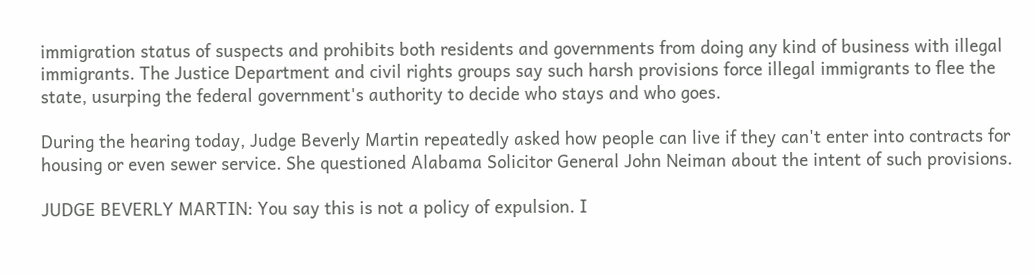immigration status of suspects and prohibits both residents and governments from doing any kind of business with illegal immigrants. The Justice Department and civil rights groups say such harsh provisions force illegal immigrants to flee the state, usurping the federal government's authority to decide who stays and who goes.

During the hearing today, Judge Beverly Martin repeatedly asked how people can live if they can't enter into contracts for housing or even sewer service. She questioned Alabama Solicitor General John Neiman about the intent of such provisions.

JUDGE BEVERLY MARTIN: You say this is not a policy of expulsion. I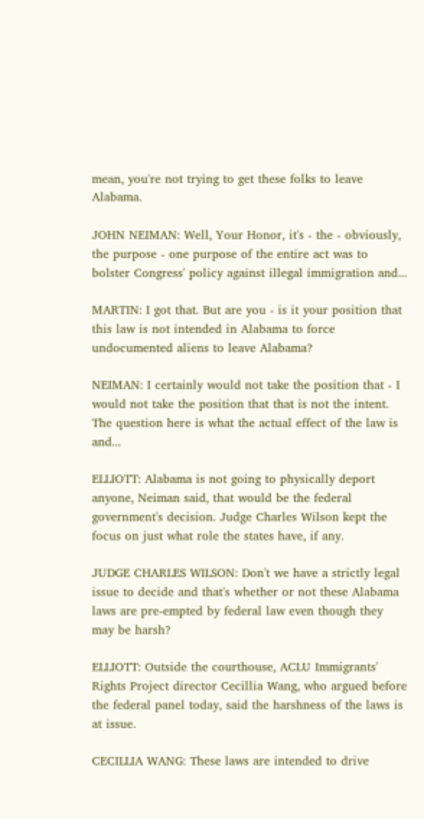mean, you're not trying to get these folks to leave Alabama.

JOHN NEIMAN: Well, Your Honor, it's - the - obviously, the purpose - one purpose of the entire act was to bolster Congress' policy against illegal immigration and...

MARTIN: I got that. But are you - is it your position that this law is not intended in Alabama to force undocumented aliens to leave Alabama?

NEIMAN: I certainly would not take the position that - I would not take the position that that is not the intent. The question here is what the actual effect of the law is and...

ELLIOTT: Alabama is not going to physically deport anyone, Neiman said, that would be the federal government's decision. Judge Charles Wilson kept the focus on just what role the states have, if any.

JUDGE CHARLES WILSON: Don't we have a strictly legal issue to decide and that's whether or not these Alabama laws are pre-empted by federal law even though they may be harsh?

ELLIOTT: Outside the courthouse, ACLU Immigrants' Rights Project director Cecillia Wang, who argued before the federal panel today, said the harshness of the laws is at issue.

CECILLIA WANG: These laws are intended to drive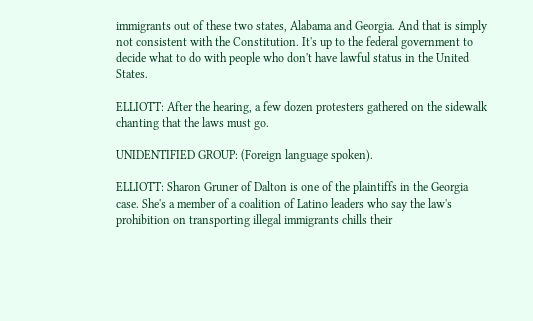immigrants out of these two states, Alabama and Georgia. And that is simply not consistent with the Constitution. It's up to the federal government to decide what to do with people who don't have lawful status in the United States.

ELLIOTT: After the hearing, a few dozen protesters gathered on the sidewalk chanting that the laws must go.

UNIDENTIFIED GROUP: (Foreign language spoken).

ELLIOTT: Sharon Gruner of Dalton is one of the plaintiffs in the Georgia case. She's a member of a coalition of Latino leaders who say the law's prohibition on transporting illegal immigrants chills their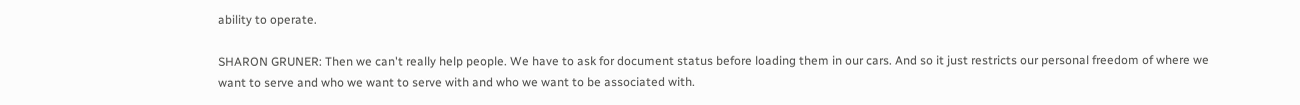ability to operate.

SHARON GRUNER: Then we can't really help people. We have to ask for document status before loading them in our cars. And so it just restricts our personal freedom of where we want to serve and who we want to serve with and who we want to be associated with.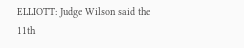ELLIOTT: Judge Wilson said the 11th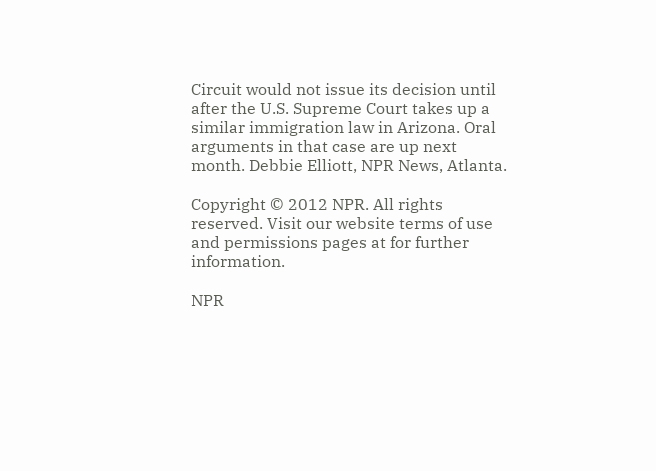Circuit would not issue its decision until after the U.S. Supreme Court takes up a similar immigration law in Arizona. Oral arguments in that case are up next month. Debbie Elliott, NPR News, Atlanta.

Copyright © 2012 NPR. All rights reserved. Visit our website terms of use and permissions pages at for further information.

NPR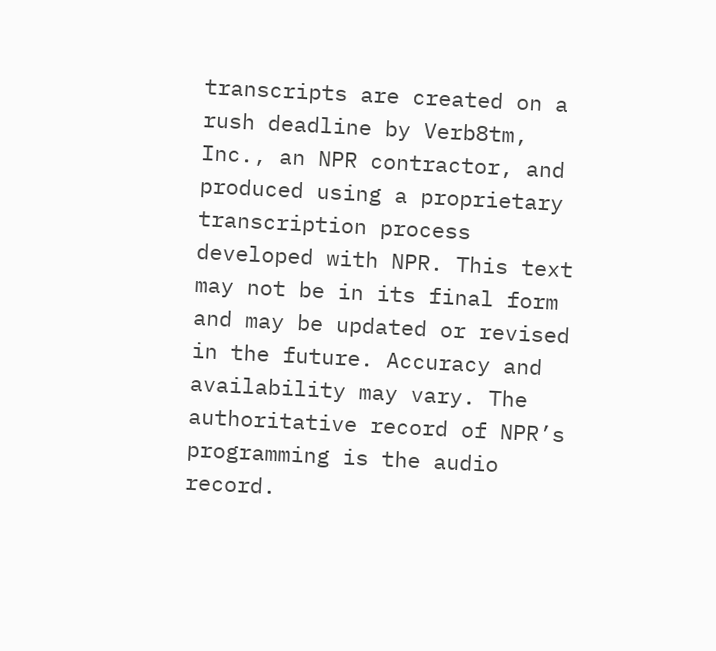transcripts are created on a rush deadline by Verb8tm, Inc., an NPR contractor, and produced using a proprietary transcription process developed with NPR. This text may not be in its final form and may be updated or revised in the future. Accuracy and availability may vary. The authoritative record of NPR’s programming is the audio record.